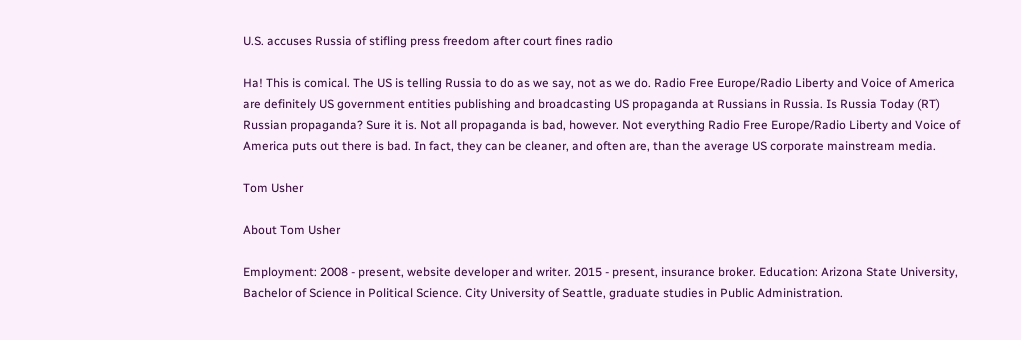U.S. accuses Russia of stifling press freedom after court fines radio

Ha! This is comical. The US is telling Russia to do as we say, not as we do. Radio Free Europe/Radio Liberty and Voice of America are definitely US government entities publishing and broadcasting US propaganda at Russians in Russia. Is Russia Today (RT) Russian propaganda? Sure it is. Not all propaganda is bad, however. Not everything Radio Free Europe/Radio Liberty and Voice of America puts out there is bad. In fact, they can be cleaner, and often are, than the average US corporate mainstream media.

Tom Usher

About Tom Usher

Employment: 2008 - present, website developer and writer. 2015 - present, insurance broker. Education: Arizona State University, Bachelor of Science in Political Science. City University of Seattle, graduate studies in Public Administration.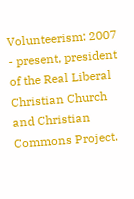Volunteerism: 2007 - present, president of the Real Liberal Christian Church and Christian Commons Project.